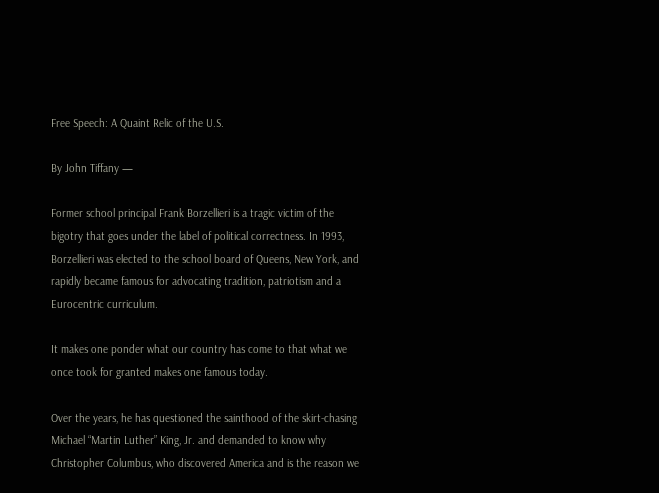Free Speech: A Quaint Relic of the U.S.

By John Tiffany —

Former school principal Frank Borzellieri is a tragic victim of the bigotry that goes under the label of political correctness. In 1993, Borzellieri was elected to the school board of Queens, New York, and rapidly became famous for advocating tradition, patriotism and a Eurocentric curriculum.

It makes one ponder what our country has come to that what we once took for granted makes one famous today.

Over the years, he has questioned the sainthood of the skirt-chasing Michael “Martin Luther” King, Jr. and demanded to know why Christopher Columbus, who discovered America and is the reason we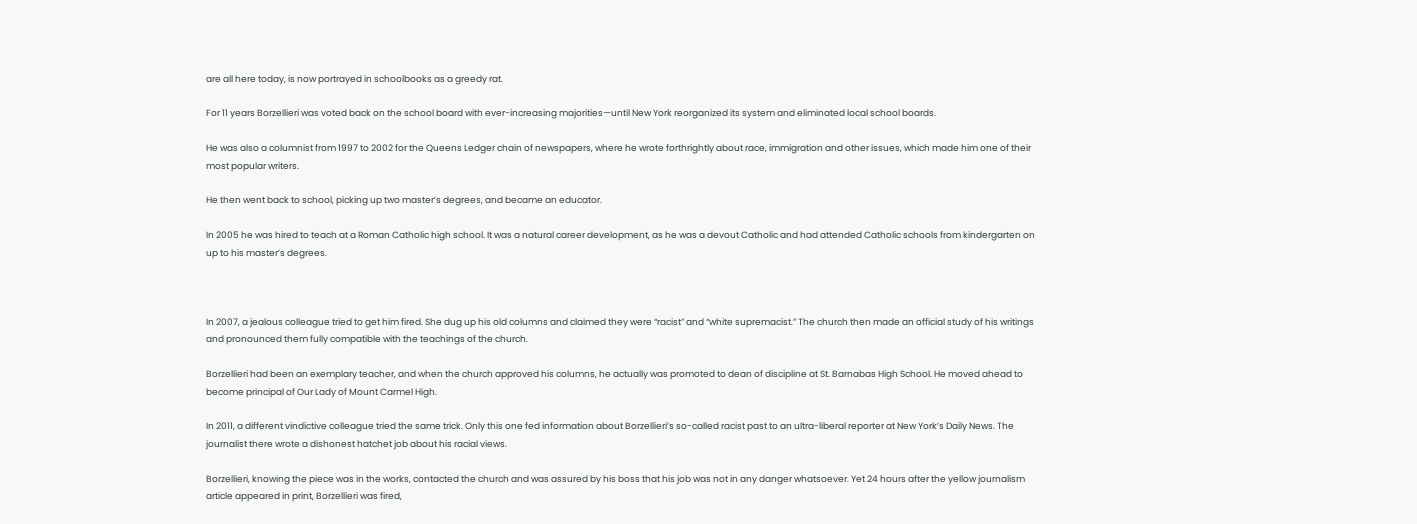are all here today, is now portrayed in schoolbooks as a greedy rat.

For 11 years Borzellieri was voted back on the school board with ever-increasing majorities—until New York reorganized its system and eliminated local school boards.

He was also a columnist from 1997 to 2002 for the Queens Ledger chain of newspapers, where he wrote forthrightly about race, immigration and other issues, which made him one of their most popular writers.

He then went back to school, picking up two master’s degrees, and became an educator.

In 2005 he was hired to teach at a Roman Catholic high school. It was a natural career development, as he was a devout Catholic and had attended Catholic schools from kindergarten on up to his master’s degrees.



In 2007, a jealous colleague tried to get him fired. She dug up his old columns and claimed they were “racist” and “white supremacist.” The church then made an official study of his writings and pronounced them fully compatible with the teachings of the church.

Borzellieri had been an exemplary teacher, and when the church approved his columns, he actually was promoted to dean of discipline at St. Barnabas High School. He moved ahead to become principal of Our Lady of Mount Carmel High.

In 2011, a different vindictive colleague tried the same trick. Only this one fed information about Borzellieri’s so-called racist past to an ultra-liberal reporter at New York’s Daily News. The journalist there wrote a dishonest hatchet job about his racial views.

Borzellieri, knowing the piece was in the works, contacted the church and was assured by his boss that his job was not in any danger whatsoever. Yet 24 hours after the yellow journalism article appeared in print, Borzellieri was fired,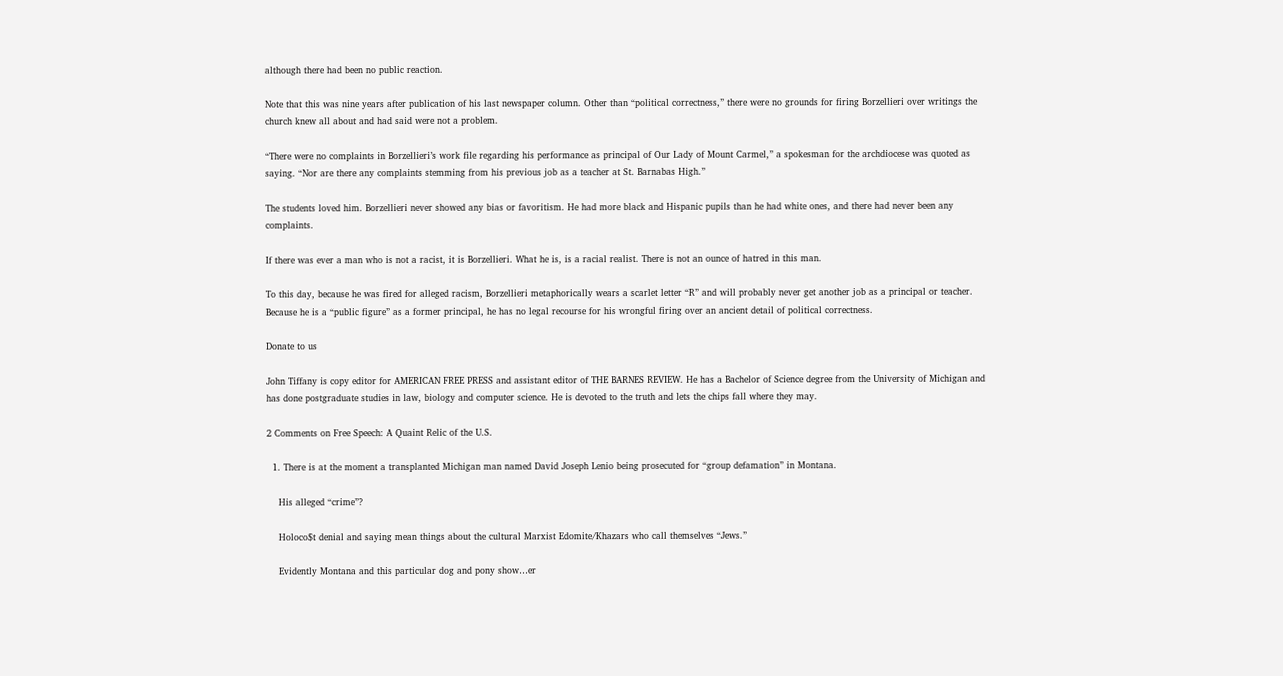although there had been no public reaction.

Note that this was nine years after publication of his last newspaper column. Other than “political correctness,” there were no grounds for firing Borzellieri over writings the church knew all about and had said were not a problem.

“There were no complaints in Borzellieri’s work file regarding his performance as principal of Our Lady of Mount Carmel,” a spokesman for the archdiocese was quoted as saying. “Nor are there any complaints stemming from his previous job as a teacher at St. Barnabas High.”

The students loved him. Borzellieri never showed any bias or favoritism. He had more black and Hispanic pupils than he had white ones, and there had never been any complaints.

If there was ever a man who is not a racist, it is Borzellieri. What he is, is a racial realist. There is not an ounce of hatred in this man.

To this day, because he was fired for alleged racism, Borzellieri metaphorically wears a scarlet letter “R” and will probably never get another job as a principal or teacher. Because he is a “public figure” as a former principal, he has no legal recourse for his wrongful firing over an ancient detail of political correctness.

Donate to us

John Tiffany is copy editor for AMERICAN FREE PRESS and assistant editor of THE BARNES REVIEW. He has a Bachelor of Science degree from the University of Michigan and has done postgraduate studies in law, biology and computer science. He is devoted to the truth and lets the chips fall where they may.

2 Comments on Free Speech: A Quaint Relic of the U.S.

  1. There is at the moment a transplanted Michigan man named David Joseph Lenio being prosecuted for “group defamation” in Montana.

    His alleged “crime”?

    Holoco$t denial and saying mean things about the cultural Marxist Edomite/Khazars who call themselves “Jews.”

    Evidently Montana and this particular dog and pony show…er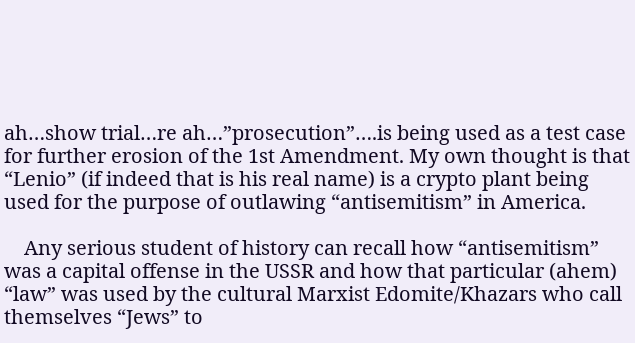ah…show trial…re ah…”prosecution”….is being used as a test case for further erosion of the 1st Amendment. My own thought is that “Lenio” (if indeed that is his real name) is a crypto plant being used for the purpose of outlawing “antisemitism” in America.

    Any serious student of history can recall how “antisemitism” was a capital offense in the USSR and how that particular (ahem) “law” was used by the cultural Marxist Edomite/Khazars who call themselves “Jews” to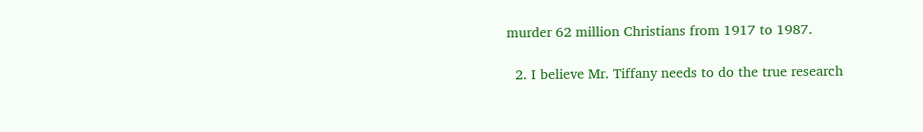murder 62 million Christians from 1917 to 1987.

  2. I believe Mr. Tiffany needs to do the true research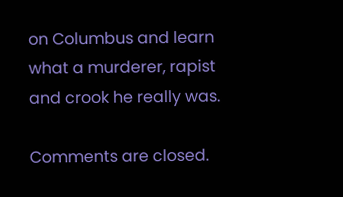on Columbus and learn what a murderer, rapist and crook he really was.

Comments are closed.